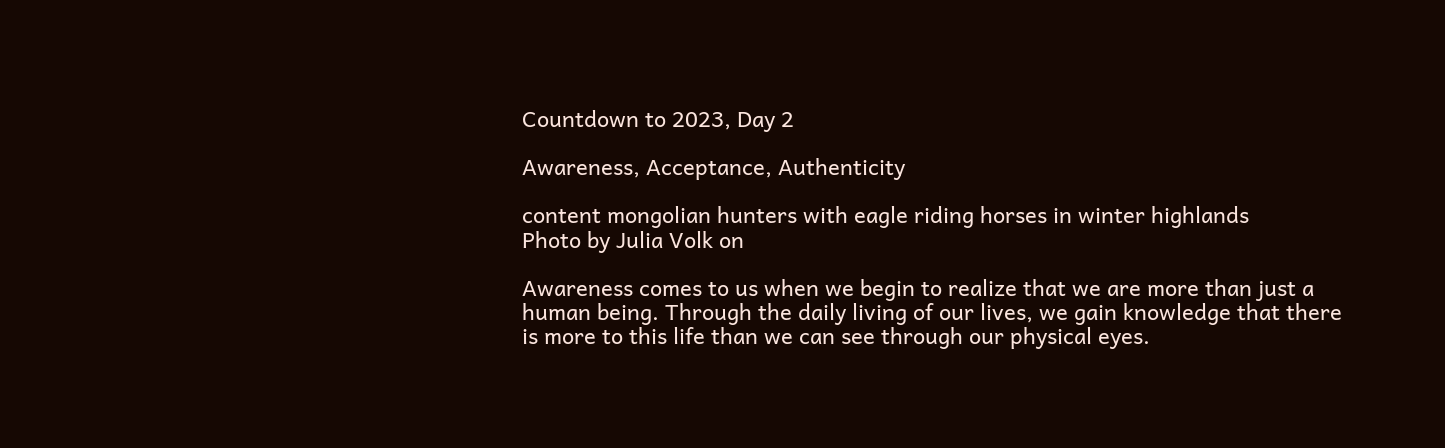Countdown to 2023, Day 2

Awareness, Acceptance, Authenticity

content mongolian hunters with eagle riding horses in winter highlands
Photo by Julia Volk on

Awareness comes to us when we begin to realize that we are more than just a human being. Through the daily living of our lives, we gain knowledge that there is more to this life than we can see through our physical eyes.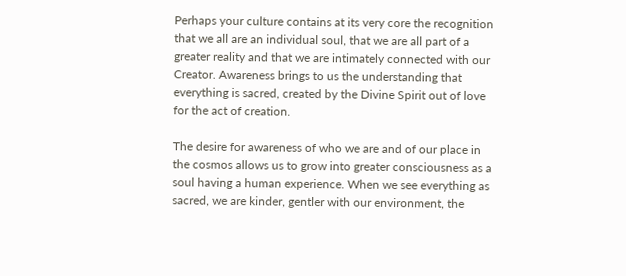Perhaps your culture contains at its very core the recognition that we all are an individual soul, that we are all part of a greater reality and that we are intimately connected with our Creator. Awareness brings to us the understanding that everything is sacred, created by the Divine Spirit out of love for the act of creation.

The desire for awareness of who we are and of our place in the cosmos allows us to grow into greater consciousness as a soul having a human experience. When we see everything as sacred, we are kinder, gentler with our environment, the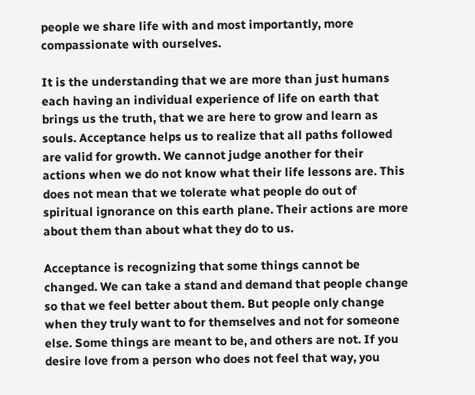people we share life with and most importantly, more compassionate with ourselves.

It is the understanding that we are more than just humans each having an individual experience of life on earth that brings us the truth, that we are here to grow and learn as souls. Acceptance helps us to realize that all paths followed are valid for growth. We cannot judge another for their actions when we do not know what their life lessons are. This does not mean that we tolerate what people do out of spiritual ignorance on this earth plane. Their actions are more about them than about what they do to us.

Acceptance is recognizing that some things cannot be changed. We can take a stand and demand that people change so that we feel better about them. But people only change when they truly want to for themselves and not for someone else. Some things are meant to be, and others are not. If you desire love from a person who does not feel that way, you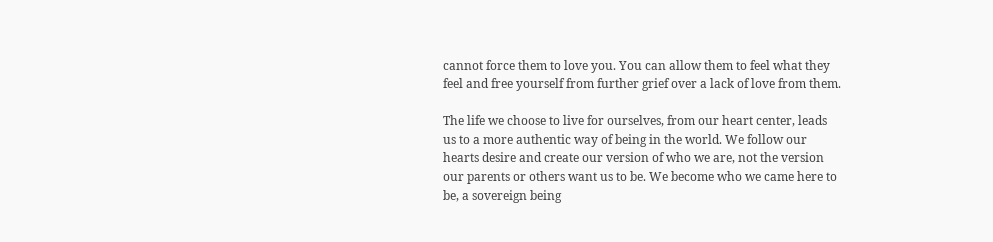cannot force them to love you. You can allow them to feel what they feel and free yourself from further grief over a lack of love from them.

The life we choose to live for ourselves, from our heart center, leads us to a more authentic way of being in the world. We follow our hearts desire and create our version of who we are, not the version our parents or others want us to be. We become who we came here to be, a sovereign being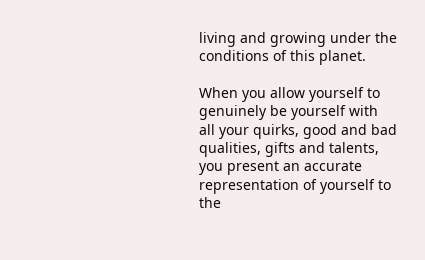living and growing under the conditions of this planet.

When you allow yourself to genuinely be yourself with all your quirks, good and bad qualities, gifts and talents, you present an accurate representation of yourself to the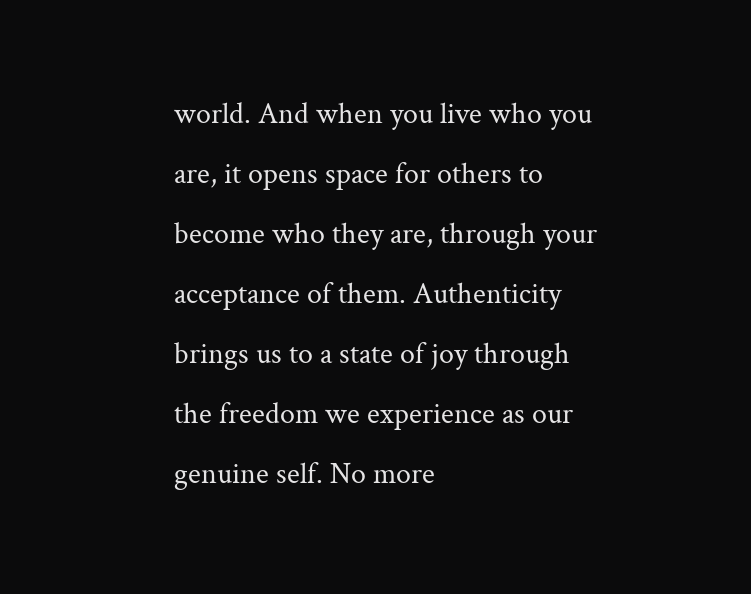world. And when you live who you are, it opens space for others to become who they are, through your acceptance of them. Authenticity brings us to a state of joy through the freedom we experience as our genuine self. No more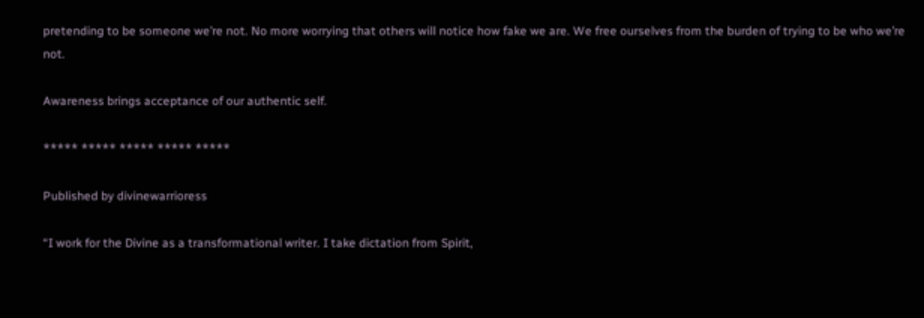pretending to be someone we’re not. No more worrying that others will notice how fake we are. We free ourselves from the burden of trying to be who we’re not.

Awareness brings acceptance of our authentic self.

***** ***** ***** ***** *****

Published by divinewarrioress

“I work for the Divine as a transformational writer. I take dictation from Spirit,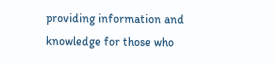providing information and knowledge for those who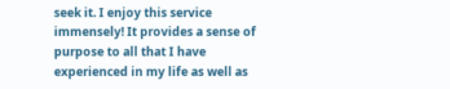seek it. I enjoy this service immensely! It provides a sense of purpose to all that I have experienced in my life as well as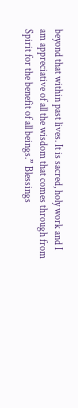beyond that within past lives. It is sacred, holy work and I am appreciative of all the wisdom that comes through from Spirit for the benefit of all beings.” Blessings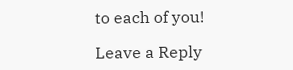to each of you!

Leave a Reply